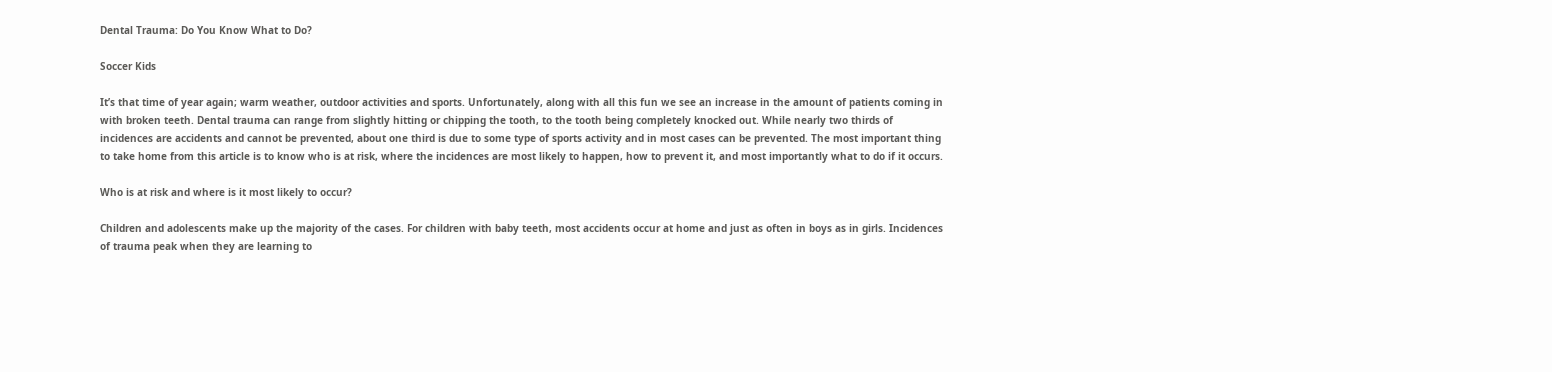Dental Trauma: Do You Know What to Do?

Soccer Kids

It’s that time of year again; warm weather, outdoor activities and sports. Unfortunately, along with all this fun we see an increase in the amount of patients coming in with broken teeth. Dental trauma can range from slightly hitting or chipping the tooth, to the tooth being completely knocked out. While nearly two thirds of incidences are accidents and cannot be prevented, about one third is due to some type of sports activity and in most cases can be prevented. The most important thing to take home from this article is to know who is at risk, where the incidences are most likely to happen, how to prevent it, and most importantly what to do if it occurs.

Who is at risk and where is it most likely to occur?

Children and adolescents make up the majority of the cases. For children with baby teeth, most accidents occur at home and just as often in boys as in girls. Incidences of trauma peak when they are learning to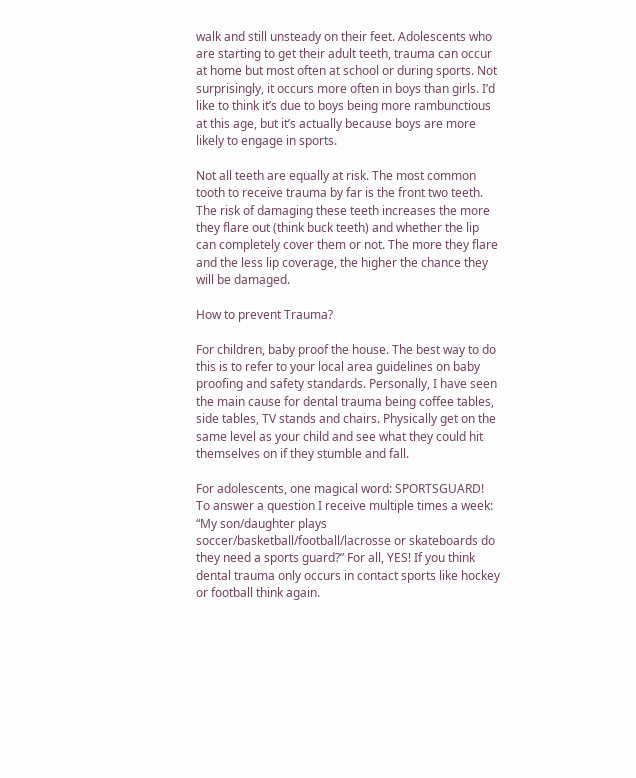walk and still unsteady on their feet. Adolescents who are starting to get their adult teeth, trauma can occur at home but most often at school or during sports. Not surprisingly, it occurs more often in boys than girls. I’d like to think it’s due to boys being more rambunctious at this age, but it’s actually because boys are more likely to engage in sports.

Not all teeth are equally at risk. The most common tooth to receive trauma by far is the front two teeth. The risk of damaging these teeth increases the more they flare out (think buck teeth) and whether the lip can completely cover them or not. The more they flare and the less lip coverage, the higher the chance they will be damaged.

How to prevent Trauma?

For children, baby proof the house. The best way to do this is to refer to your local area guidelines on baby proofing and safety standards. Personally, I have seen the main cause for dental trauma being coffee tables, side tables, TV stands and chairs. Physically get on the same level as your child and see what they could hit themselves on if they stumble and fall.

For adolescents, one magical word: SPORTSGUARD! To answer a question I receive multiple times a week: “My son/daughter plays soccer/basketball/football/lacrosse or skateboards do they need a sports guard?” For all, YES! If you think dental trauma only occurs in contact sports like hockey or football think again.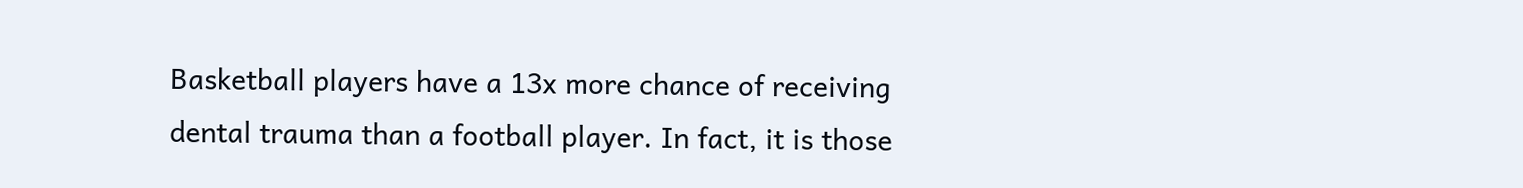Basketball players have a 13x more chance of receiving dental trauma than a football player. In fact, it is those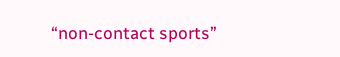“non-contact sports”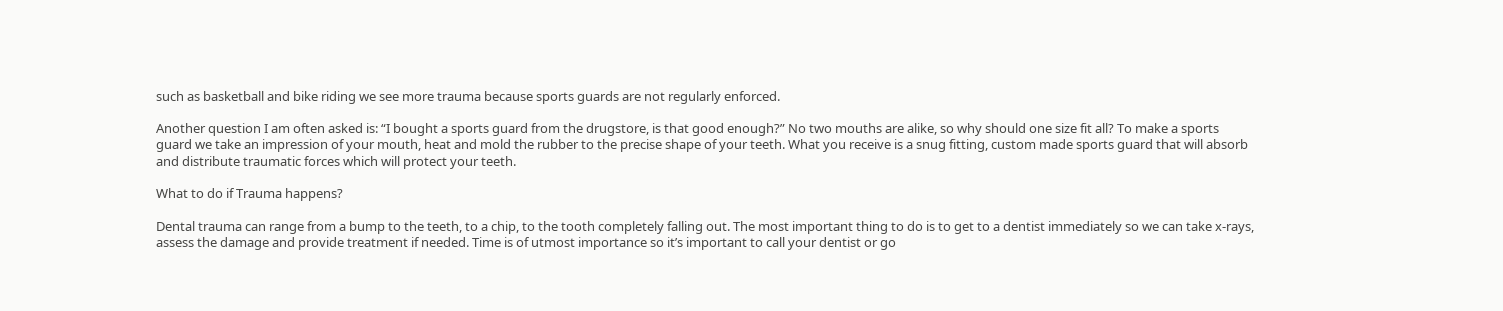such as basketball and bike riding we see more trauma because sports guards are not regularly enforced.

Another question I am often asked is: “I bought a sports guard from the drugstore, is that good enough?” No two mouths are alike, so why should one size fit all? To make a sports guard we take an impression of your mouth, heat and mold the rubber to the precise shape of your teeth. What you receive is a snug fitting, custom made sports guard that will absorb and distribute traumatic forces which will protect your teeth.

What to do if Trauma happens?

Dental trauma can range from a bump to the teeth, to a chip, to the tooth completely falling out. The most important thing to do is to get to a dentist immediately so we can take x-rays, assess the damage and provide treatment if needed. Time is of utmost importance so it’s important to call your dentist or go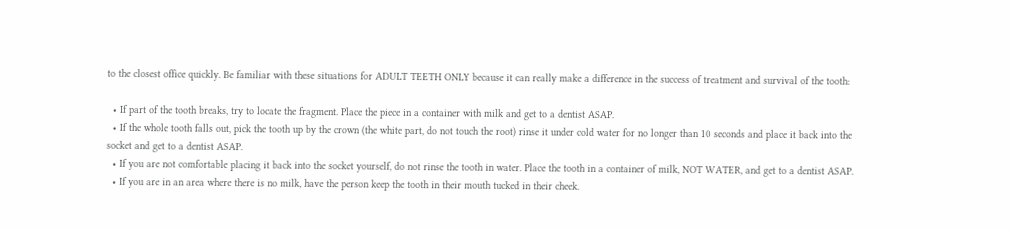to the closest office quickly. Be familiar with these situations for ADULT TEETH ONLY because it can really make a difference in the success of treatment and survival of the tooth:

  • If part of the tooth breaks, try to locate the fragment. Place the piece in a container with milk and get to a dentist ASAP.
  • If the whole tooth falls out, pick the tooth up by the crown (the white part, do not touch the root) rinse it under cold water for no longer than 10 seconds and place it back into the socket and get to a dentist ASAP.
  • If you are not comfortable placing it back into the socket yourself, do not rinse the tooth in water. Place the tooth in a container of milk, NOT WATER, and get to a dentist ASAP.
  • If you are in an area where there is no milk, have the person keep the tooth in their mouth tucked in their cheek.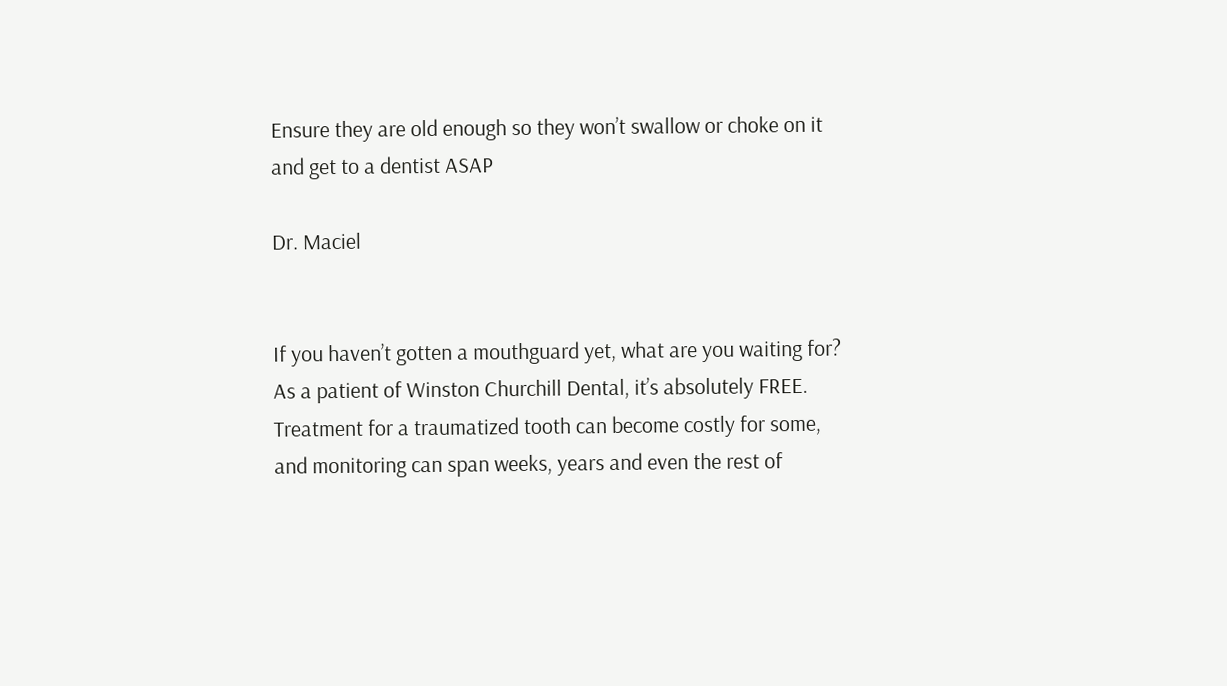Ensure they are old enough so they won’t swallow or choke on it and get to a dentist ASAP

Dr. Maciel


If you haven’t gotten a mouthguard yet, what are you waiting for? As a patient of Winston Churchill Dental, it’s absolutely FREE. Treatment for a traumatized tooth can become costly for some, and monitoring can span weeks, years and even the rest of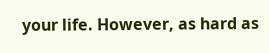your life. However, as hard as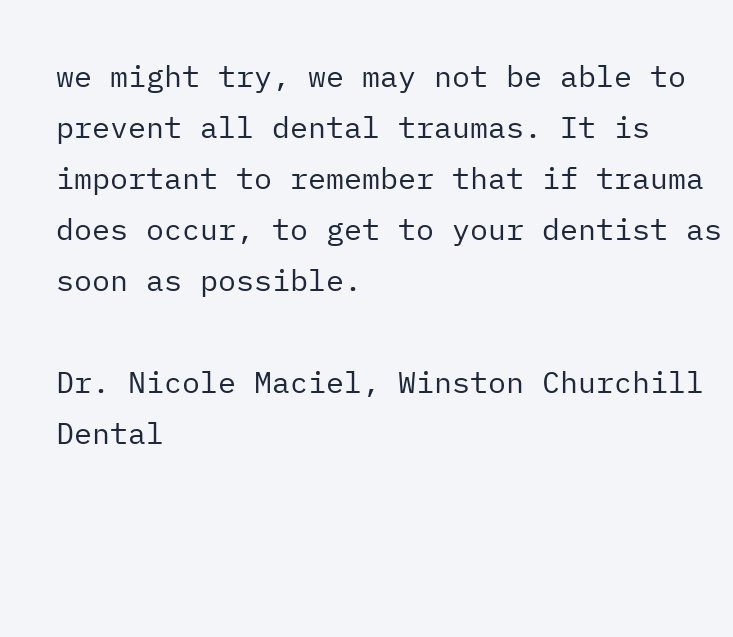we might try, we may not be able to prevent all dental traumas. It is important to remember that if trauma does occur, to get to your dentist as soon as possible.

Dr. Nicole Maciel, Winston Churchill Dental